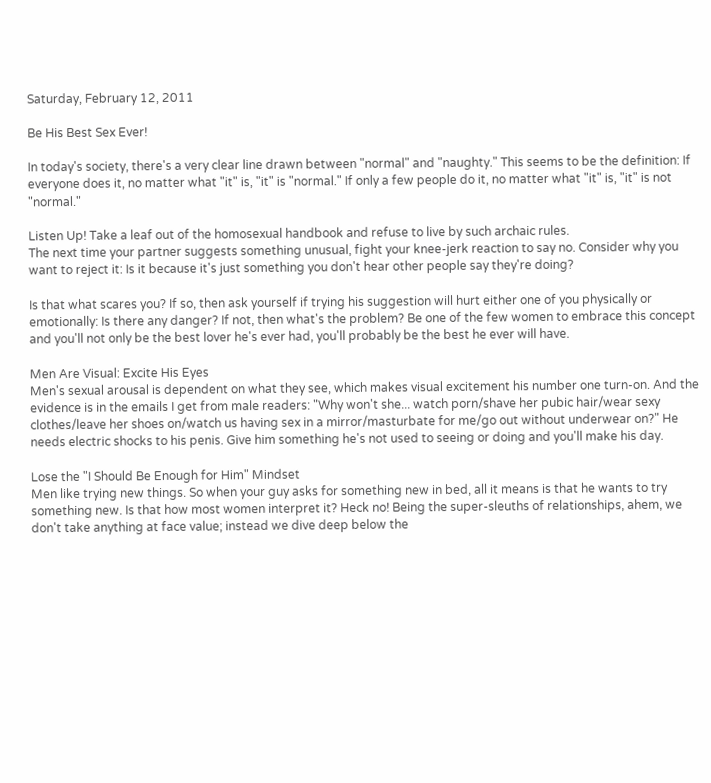Saturday, February 12, 2011

Be His Best Sex Ever!

In today's society, there's a very clear line drawn between "normal" and "naughty." This seems to be the definition: If everyone does it, no matter what "it" is, "it" is "normal." If only a few people do it, no matter what "it" is, "it" is not "normal."

Listen Up! Take a leaf out of the homosexual handbook and refuse to live by such archaic rules.
The next time your partner suggests something unusual, fight your knee-jerk reaction to say no. Consider why you want to reject it: Is it because it's just something you don't hear other people say they're doing?

Is that what scares you? If so, then ask yourself if trying his suggestion will hurt either one of you physically or emotionally: Is there any danger? If not, then what's the problem? Be one of the few women to embrace this concept and you'll not only be the best lover he's ever had, you'll probably be the best he ever will have.

Men Are Visual: Excite His Eyes
Men's sexual arousal is dependent on what they see, which makes visual excitement his number one turn-on. And the evidence is in the emails I get from male readers: "Why won't she... watch porn/shave her pubic hair/wear sexy clothes/leave her shoes on/watch us having sex in a mirror/masturbate for me/go out without underwear on?" He needs electric shocks to his penis. Give him something he's not used to seeing or doing and you'll make his day.

Lose the "I Should Be Enough for Him" Mindset
Men like trying new things. So when your guy asks for something new in bed, all it means is that he wants to try something new. Is that how most women interpret it? Heck no! Being the super-sleuths of relationships, ahem, we don't take anything at face value; instead we dive deep below the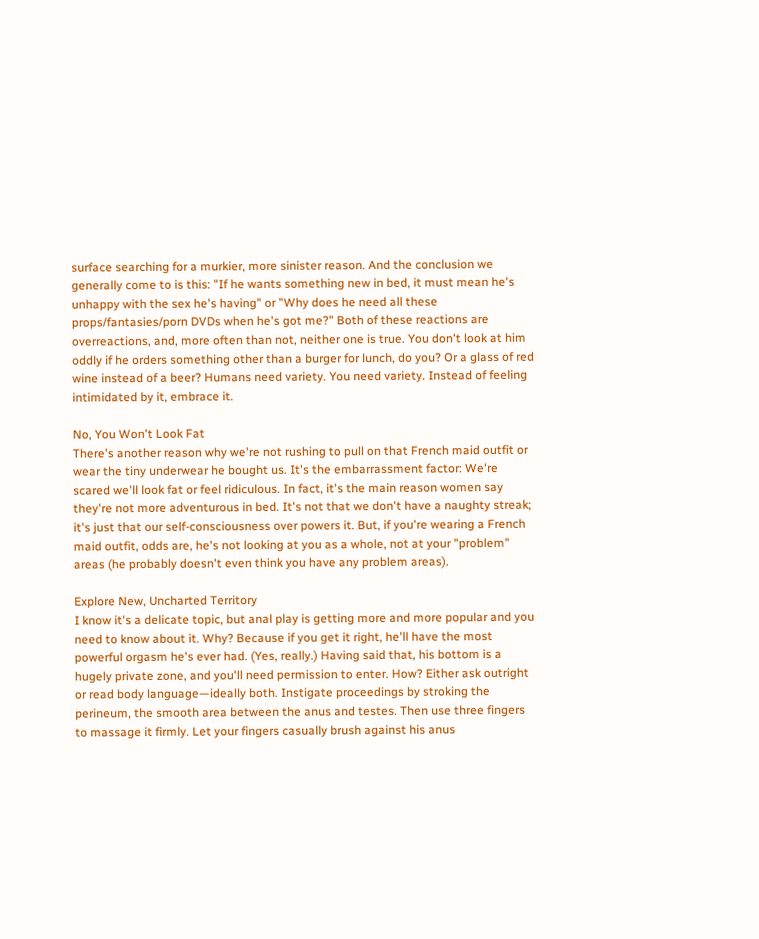surface searching for a murkier, more sinister reason. And the conclusion we generally come to is this: "If he wants something new in bed, it must mean he's unhappy with the sex he's having" or "Why does he need all these props/fantasies/porn DVDs when he's got me?" Both of these reactions are overreactions, and, more often than not, neither one is true. You don't look at him oddly if he orders something other than a burger for lunch, do you? Or a glass of red wine instead of a beer? Humans need variety. You need variety. Instead of feeling intimidated by it, embrace it.

No, You Won't Look Fat
There's another reason why we're not rushing to pull on that French maid outfit or wear the tiny underwear he bought us. It's the embarrassment factor: We're scared we'll look fat or feel ridiculous. In fact, it's the main reason women say they're not more adventurous in bed. It's not that we don't have a naughty streak; it's just that our self-consciousness over powers it. But, if you're wearing a French maid outfit, odds are, he's not looking at you as a whole, not at your "problem" areas (he probably doesn't even think you have any problem areas).

Explore New, Uncharted Territory
I know it's a delicate topic, but anal play is getting more and more popular and you need to know about it. Why? Because if you get it right, he'll have the most powerful orgasm he's ever had. (Yes, really.) Having said that, his bottom is a hugely private zone, and you'll need permission to enter. How? Either ask outright or read body language—ideally both. Instigate proceedings by stroking the perineum, the smooth area between the anus and testes. Then use three fingers to massage it firmly. Let your fingers casually brush against his anus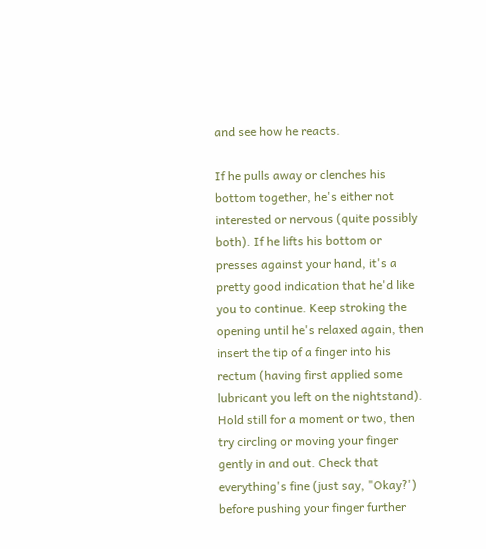and see how he reacts.

If he pulls away or clenches his bottom together, he's either not interested or nervous (quite possibly both). If he lifts his bottom or presses against your hand, it's a pretty good indication that he'd like you to continue. Keep stroking the opening until he's relaxed again, then insert the tip of a finger into his rectum (having first applied some lubricant you left on the nightstand). Hold still for a moment or two, then try circling or moving your finger gently in and out. Check that everything's fine (just say, "Okay?') before pushing your finger further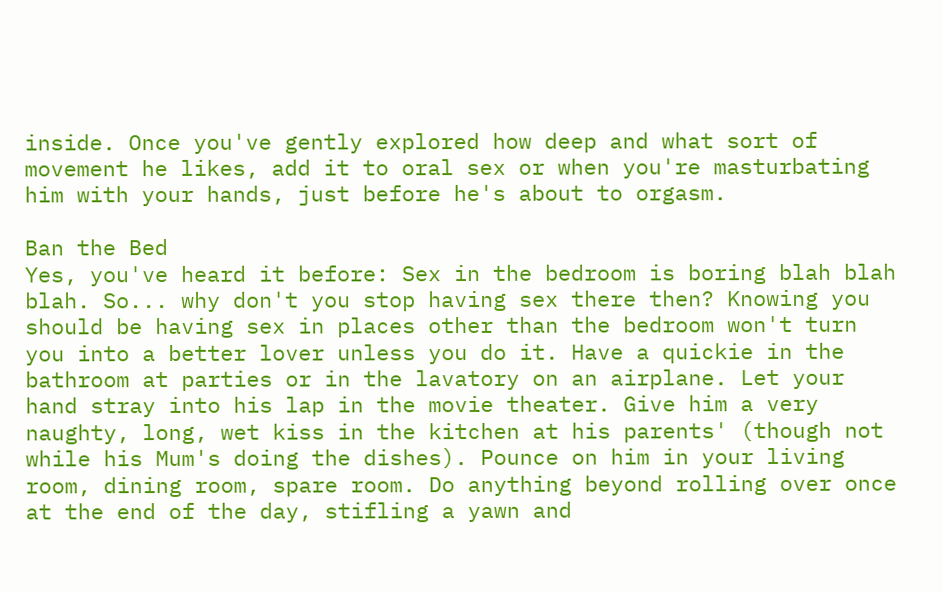inside. Once you've gently explored how deep and what sort of movement he likes, add it to oral sex or when you're masturbating him with your hands, just before he's about to orgasm.

Ban the Bed
Yes, you've heard it before: Sex in the bedroom is boring blah blah blah. So... why don't you stop having sex there then? Knowing you should be having sex in places other than the bedroom won't turn you into a better lover unless you do it. Have a quickie in the bathroom at parties or in the lavatory on an airplane. Let your hand stray into his lap in the movie theater. Give him a very naughty, long, wet kiss in the kitchen at his parents' (though not while his Mum's doing the dishes). Pounce on him in your living room, dining room, spare room. Do anything beyond rolling over once at the end of the day, stifling a yawn and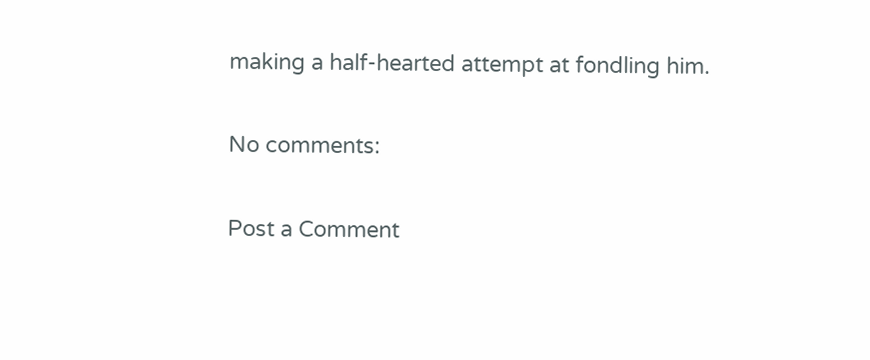making a half-hearted attempt at fondling him.

No comments:

Post a Comment